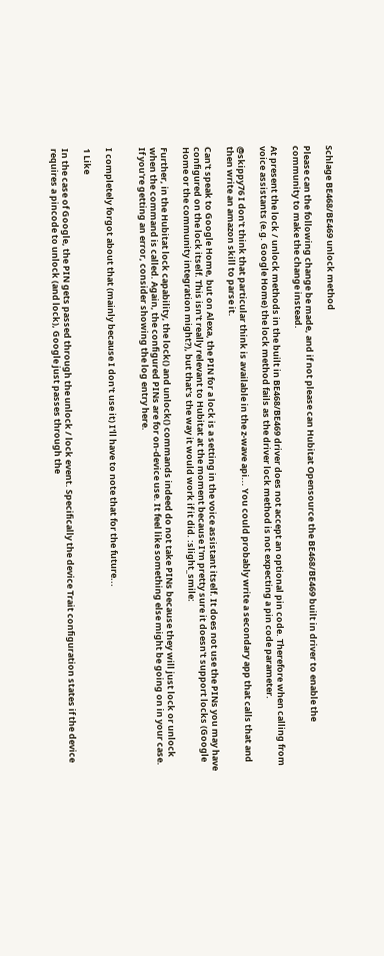Schlage BE468/BE469 unlock method

Please can the following change be made, and if not please can Hubitat Opensource the BE468/BE469 built in driver to enable the community to make the change instead.

At present the lock / unlock methods in the built in BE468/BE469 driver does not accept an optional pin code. Therefore when calling from voice assistants (e.g. Google Home) the lock method fails as the driver lock method is not expecting a pin code parameter.

@skippy76 I don't think that particular think is available in the z-wave api... You could probably write a secondary app that calls that and then write an amazon skill to parse it.

Can't speak to Google Home, but on Alexa, the PIN for a lock is a setting in the voice assistant itself. It does not use the PINs you may have configured on the lock itself. This isn't really relevant to Hubitat at the moment because I'm pretty sure it doesn't support locks (Google Home or the community integration might?), but that's the way it would work if it did. :slight_smile:

Further, in the Hubitat lock capability, the lock() and unlock() commands indeed do not take PINs because they will just lock or unlock when the command is called. Again, the configured PINs are for on-device use. It feel like something else might be going on in your case. If you're getting an error, consider showing the log entry here.


I completely forgot about that (mainly because I don't use it) I'll have to note that for the future...

1 Like

In the case of Google, the PIN gets passed through the unlock / lock event. Specifically the device Trait configuration states if the device requires a pincode to unlock (and lock), Google just passes through the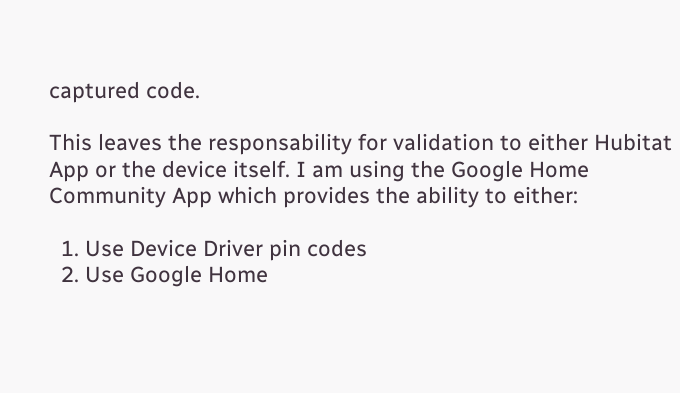captured code.

This leaves the responsability for validation to either Hubitat App or the device itself. I am using the Google Home Community App which provides the ability to either:

  1. Use Device Driver pin codes
  2. Use Google Home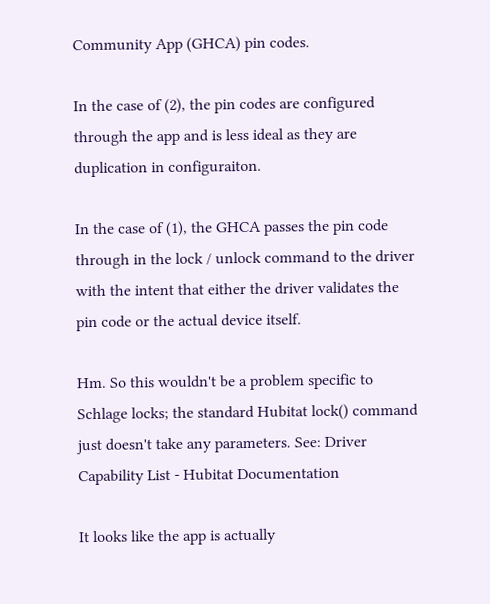Community App (GHCA) pin codes.

In the case of (2), the pin codes are configured through the app and is less ideal as they are duplication in configuraiton.

In the case of (1), the GHCA passes the pin code through in the lock / unlock command to the driver with the intent that either the driver validates the pin code or the actual device itself.

Hm. So this wouldn't be a problem specific to Schlage locks; the standard Hubitat lock() command just doesn't take any parameters. See: Driver Capability List - Hubitat Documentation

It looks like the app is actually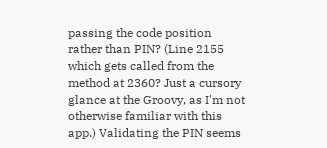passing the code position rather than PIN? (Line 2155 which gets called from the method at 2360? Just a cursory glance at the Groovy, as I'm not otherwise familiar with this app.) Validating the PIN seems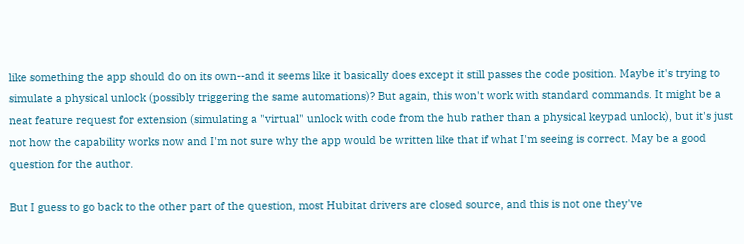like something the app should do on its own--and it seems like it basically does except it still passes the code position. Maybe it's trying to simulate a physical unlock (possibly triggering the same automations)? But again, this won't work with standard commands. It might be a neat feature request for extension (simulating a "virtual" unlock with code from the hub rather than a physical keypad unlock), but it's just not how the capability works now and I'm not sure why the app would be written like that if what I'm seeing is correct. May be a good question for the author.

But I guess to go back to the other part of the question, most Hubitat drivers are closed source, and this is not one they've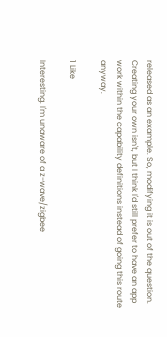released as an example. So, modifying it is out of the question. Creating your own isn't, but I think I'd still prefer to have an app work within the capability definitions instead of going this route anyway.

1 Like

Interesting. I'm unaware of a z-wave/zigbee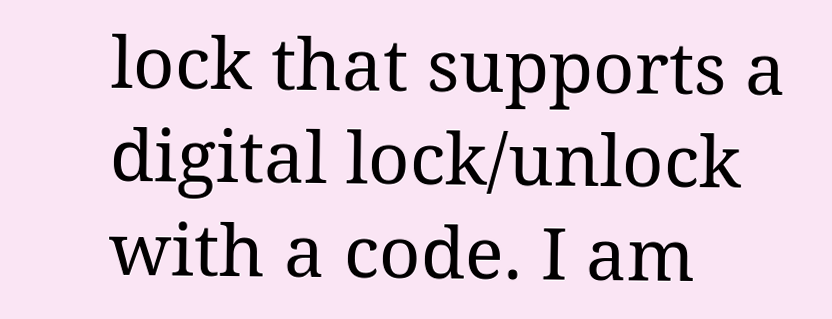lock that supports a digital lock/unlock with a code. I am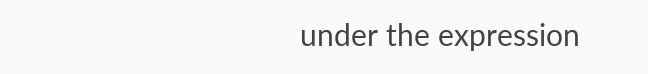under the expression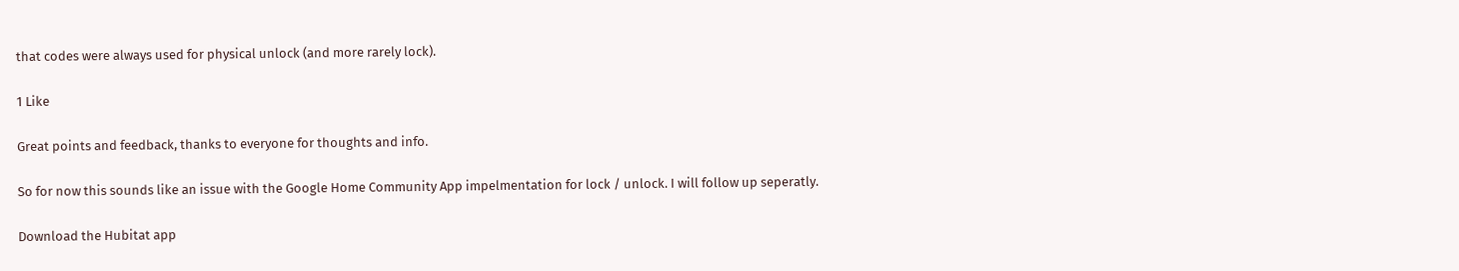that codes were always used for physical unlock (and more rarely lock).

1 Like

Great points and feedback, thanks to everyone for thoughts and info.

So for now this sounds like an issue with the Google Home Community App impelmentation for lock / unlock. I will follow up seperatly.

Download the Hubitat app